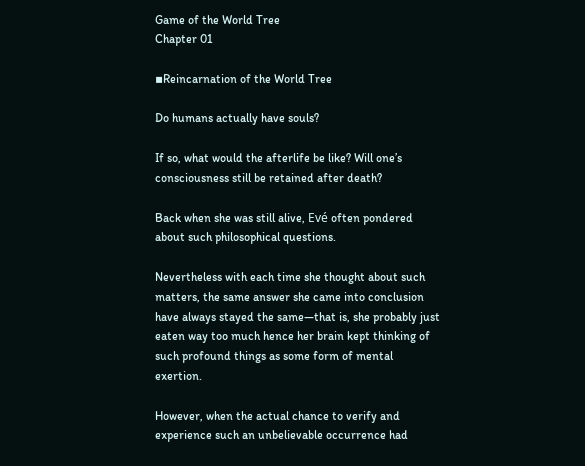Game of the World Tree
Chapter 01

▪Reincarnation of the World Tree

Do humans actually have souls?

If so, what would the afterlife be like? Will one’s consciousness still be retained after death?

Back when she was still alive, Evé often pondered about such philosophical questions.

Nevertheless with each time she thought about such matters, the same answer she came into conclusion have always stayed the same—that is, she probably just eaten way too much hence her brain kept thinking of such profound things as some form of mental exertion.

However, when the actual chance to verify and experience such an unbelievable occurrence had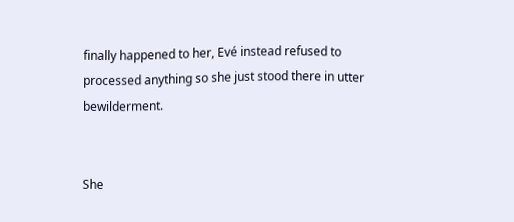finally happened to her, Evé instead refused to processed anything so she just stood there in utter bewilderment.


She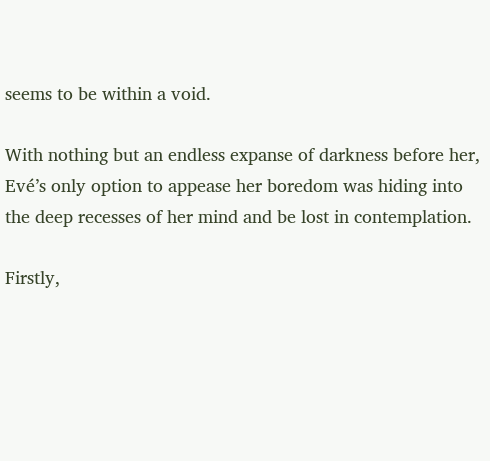seems to be within a void.

With nothing but an endless expanse of darkness before her, Evé’s only option to appease her boredom was hiding into the deep recesses of her mind and be lost in contemplation.

Firstly,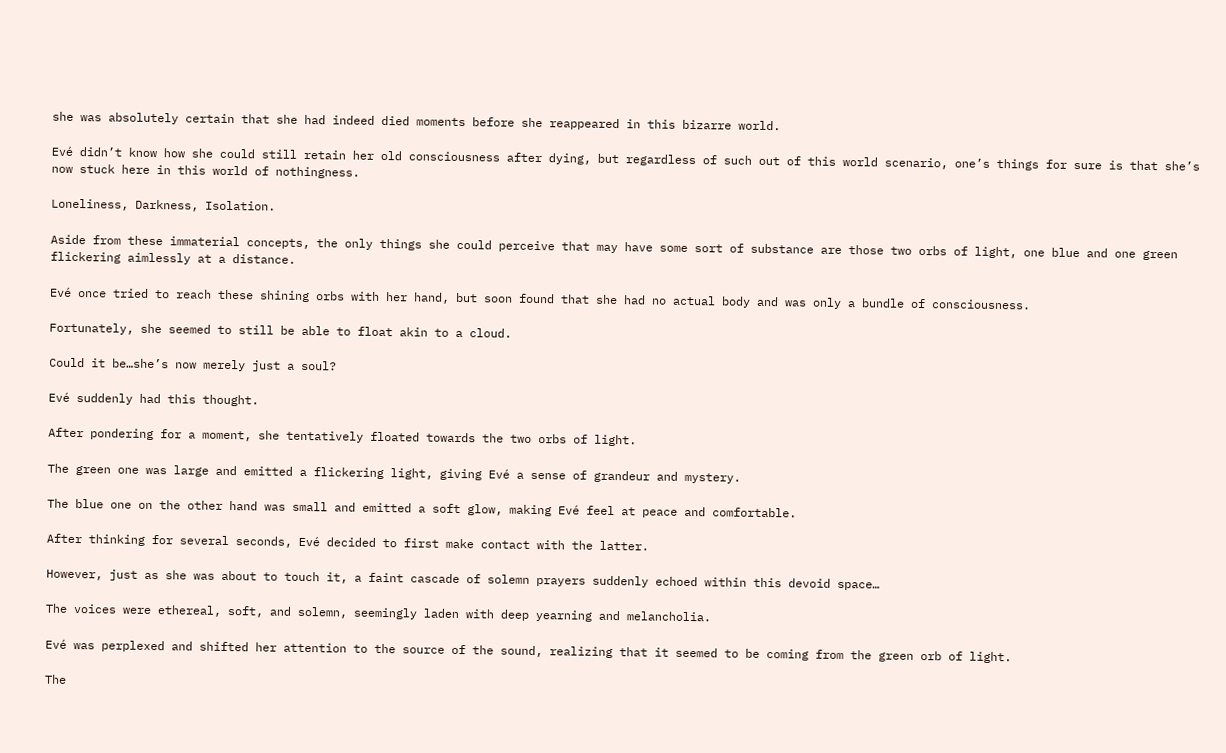she was absolutely certain that she had indeed died moments before she reappeared in this bizarre world.

Evé didn’t know how she could still retain her old consciousness after dying, but regardless of such out of this world scenario, one’s things for sure is that she’s now stuck here in this world of nothingness.

Loneliness, Darkness, Isolation.

Aside from these immaterial concepts, the only things she could perceive that may have some sort of substance are those two orbs of light, one blue and one green flickering aimlessly at a distance.

Evé once tried to reach these shining orbs with her hand, but soon found that she had no actual body and was only a bundle of consciousness.

Fortunately, she seemed to still be able to float akin to a cloud.

Could it be…she’s now merely just a soul?

Evé suddenly had this thought.

After pondering for a moment, she tentatively floated towards the two orbs of light.

The green one was large and emitted a flickering light, giving Evé a sense of grandeur and mystery.

The blue one on the other hand was small and emitted a soft glow, making Evé feel at peace and comfortable.

After thinking for several seconds, Evé decided to first make contact with the latter.

However, just as she was about to touch it, a faint cascade of solemn prayers suddenly echoed within this devoid space…

The voices were ethereal, soft, and solemn, seemingly laden with deep yearning and melancholia.

Evé was perplexed and shifted her attention to the source of the sound, realizing that it seemed to be coming from the green orb of light.

The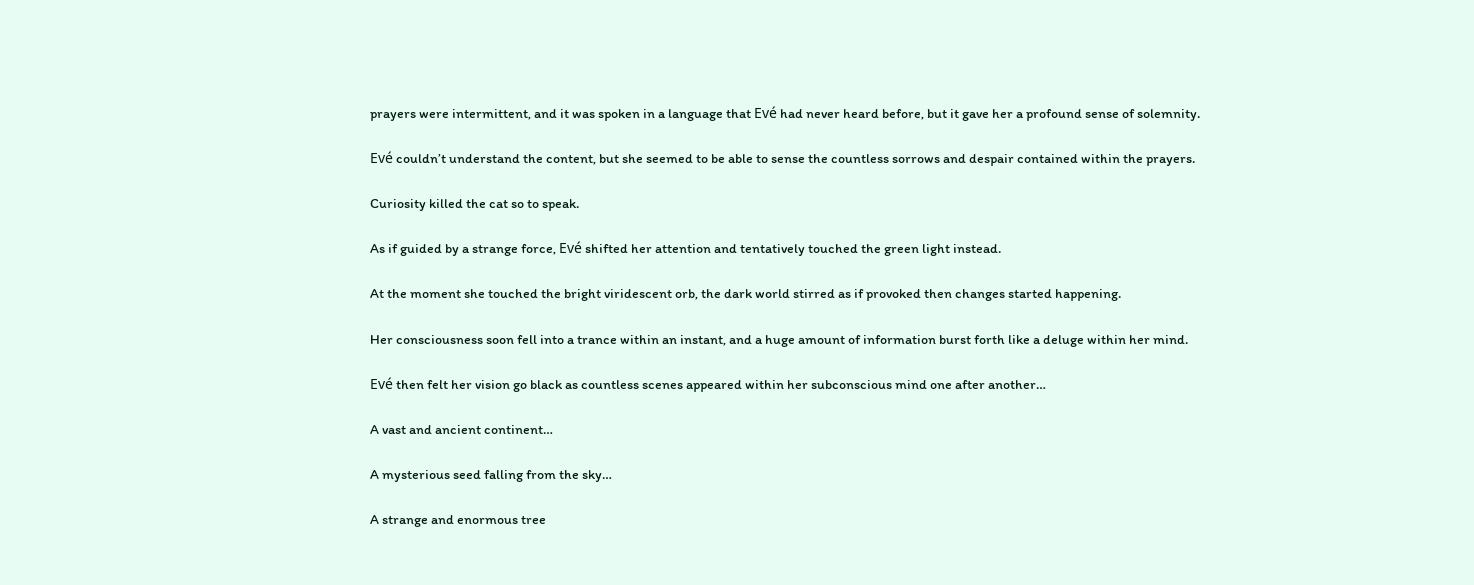prayers were intermittent, and it was spoken in a language that Evé had never heard before, but it gave her a profound sense of solemnity.

Evé couldn’t understand the content, but she seemed to be able to sense the countless sorrows and despair contained within the prayers.

Curiosity killed the cat so to speak.

As if guided by a strange force, Evé shifted her attention and tentatively touched the green light instead.

At the moment she touched the bright viridescent orb, the dark world stirred as if provoked then changes started happening.

Her consciousness soon fell into a trance within an instant, and a huge amount of information burst forth like a deluge within her mind.

Evé then felt her vision go black as countless scenes appeared within her subconscious mind one after another…

A vast and ancient continent…

A mysterious seed falling from the sky…

A strange and enormous tree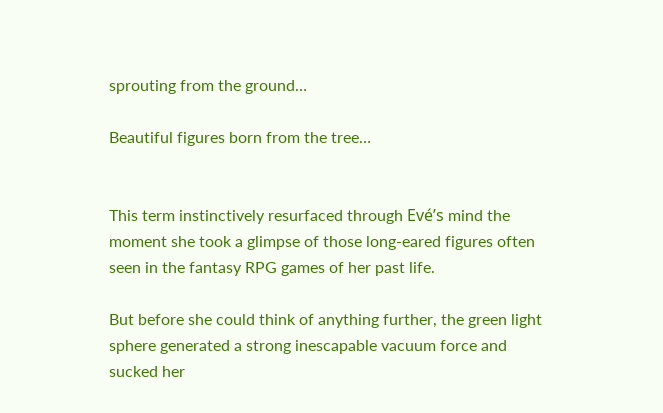sprouting from the ground…

Beautiful figures born from the tree…


This term instinctively resurfaced through Evé’s mind the moment she took a glimpse of those long-eared figures often seen in the fantasy RPG games of her past life.

But before she could think of anything further, the green light sphere generated a strong inescapable vacuum force and sucked her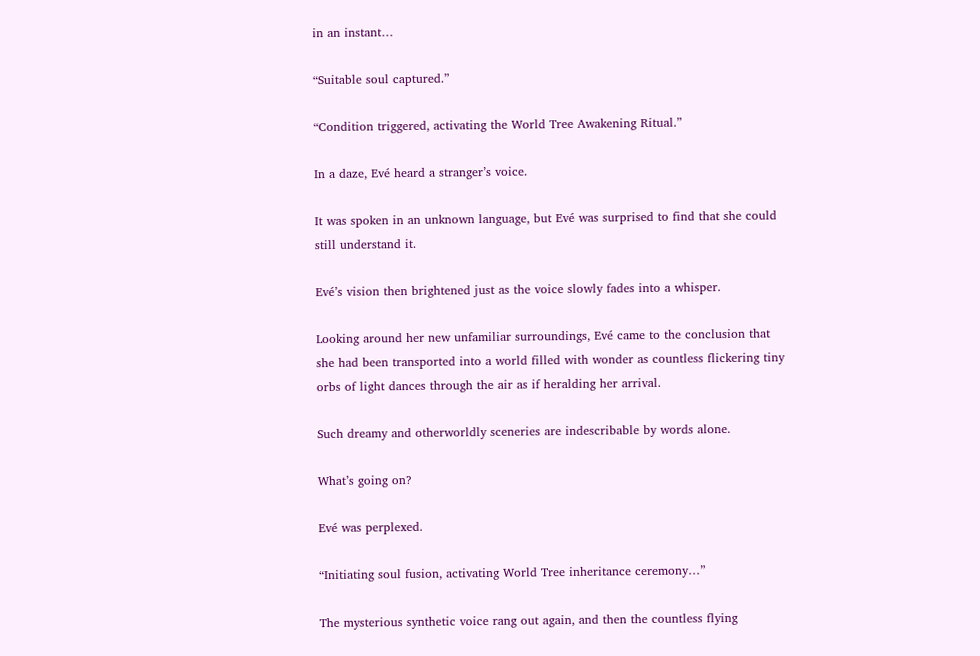in an instant…

“Suitable soul captured.”

“Condition triggered, activating the World Tree Awakening Ritual.”

In a daze, Evé heard a stranger’s voice.

It was spoken in an unknown language, but Evé was surprised to find that she could still understand it.

Evé’s vision then brightened just as the voice slowly fades into a whisper.

Looking around her new unfamiliar surroundings, Evé came to the conclusion that she had been transported into a world filled with wonder as countless flickering tiny orbs of light dances through the air as if heralding her arrival.

Such dreamy and otherworldly sceneries are indescribable by words alone.

What’s going on?

Evé was perplexed.

“Initiating soul fusion, activating World Tree inheritance ceremony…”

The mysterious synthetic voice rang out again, and then the countless flying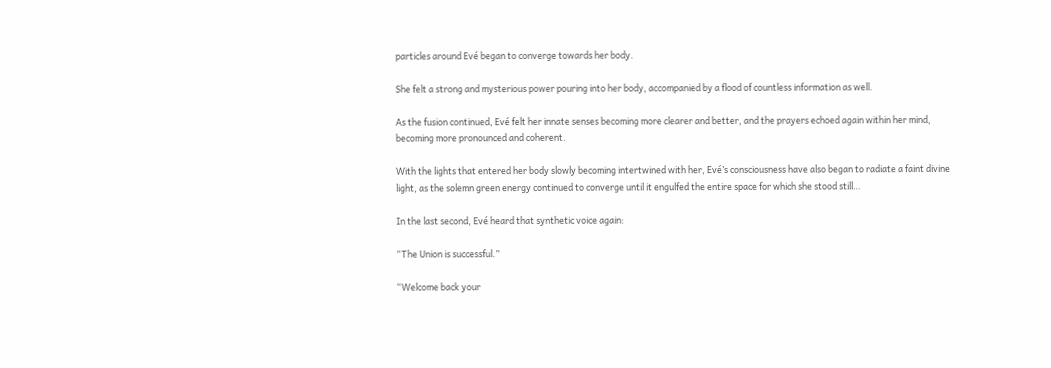particles around Evé began to converge towards her body.

She felt a strong and mysterious power pouring into her body, accompanied by a flood of countless information as well.

As the fusion continued, Evé felt her innate senses becoming more clearer and better, and the prayers echoed again within her mind, becoming more pronounced and coherent.

With the lights that entered her body slowly becoming intertwined with her, Evé’s consciousness have also began to radiate a faint divine light, as the solemn green energy continued to converge until it engulfed the entire space for which she stood still…

In the last second, Evé heard that synthetic voice again:

“The Union is successful.”

“Welcome back your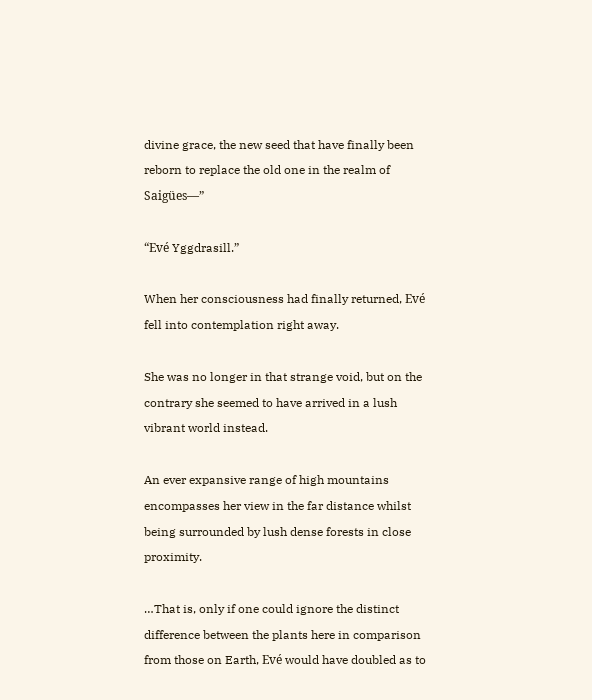divine grace, the new seed that have finally been reborn to replace the old one in the realm of Saigües—”

“Evé Yggdrasill.”

When her consciousness had finally returned, Evé fell into contemplation right away.

She was no longer in that strange void, but on the contrary she seemed to have arrived in a lush vibrant world instead.

An ever expansive range of high mountains encompasses her view in the far distance whilst being surrounded by lush dense forests in close proximity.

…That is, only if one could ignore the distinct difference between the plants here in comparison from those on Earth, Evé would have doubled as to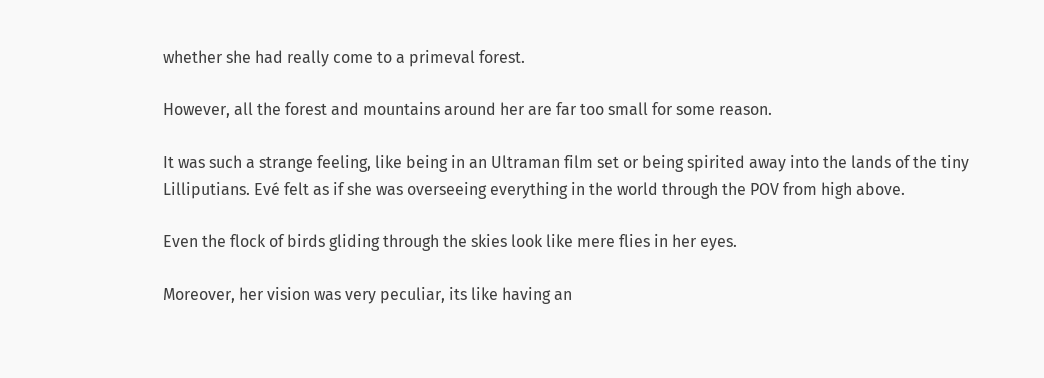whether she had really come to a primeval forest.

However, all the forest and mountains around her are far too small for some reason.

It was such a strange feeling, like being in an Ultraman film set or being spirited away into the lands of the tiny Lilliputians. Evé felt as if she was overseeing everything in the world through the POV from high above.

Even the flock of birds gliding through the skies look like mere flies in her eyes.

Moreover, her vision was very peculiar, its like having an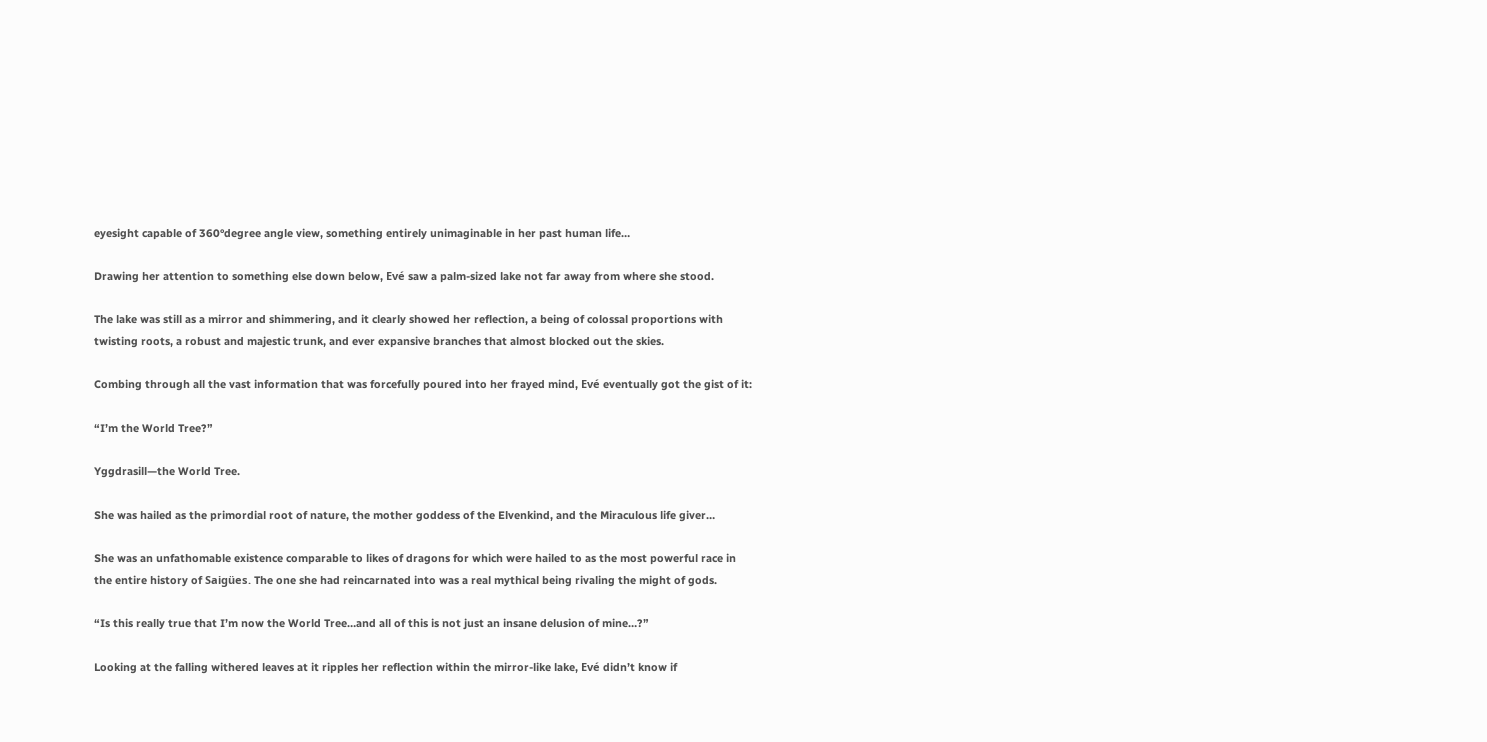eyesight capable of 360°degree angle view, something entirely unimaginable in her past human life…

Drawing her attention to something else down below, Evé saw a palm-sized lake not far away from where she stood.

The lake was still as a mirror and shimmering, and it clearly showed her reflection, a being of colossal proportions with twisting roots, a robust and majestic trunk, and ever expansive branches that almost blocked out the skies.

Combing through all the vast information that was forcefully poured into her frayed mind, Evé eventually got the gist of it:

“I’m the World Tree?”

Yggdrasill—the World Tree.

She was hailed as the primordial root of nature, the mother goddess of the Elvenkind, and the Miraculous life giver…

She was an unfathomable existence comparable to likes of dragons for which were hailed to as the most powerful race in the entire history of Saigües. The one she had reincarnated into was a real mythical being rivaling the might of gods.

“Is this really true that I’m now the World Tree…and all of this is not just an insane delusion of mine…?”

Looking at the falling withered leaves at it ripples her reflection within the mirror-like lake, Evé didn’t know if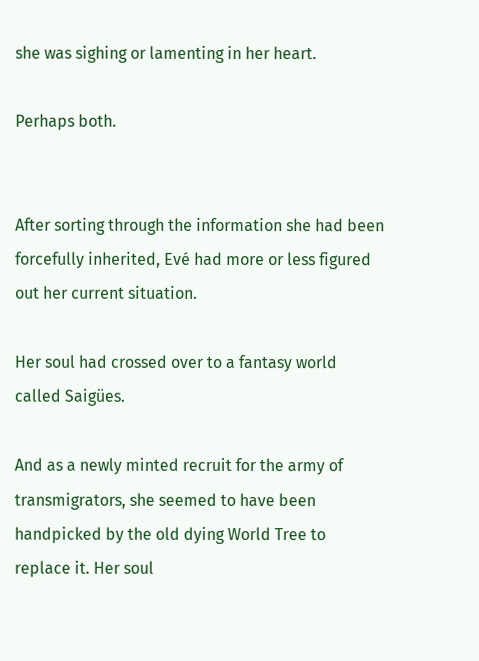she was sighing or lamenting in her heart.

Perhaps both.


After sorting through the information she had been forcefully inherited, Evé had more or less figured out her current situation.

Her soul had crossed over to a fantasy world called Saigües.

And as a newly minted recruit for the army of transmigrators, she seemed to have been handpicked by the old dying World Tree to replace it. Her soul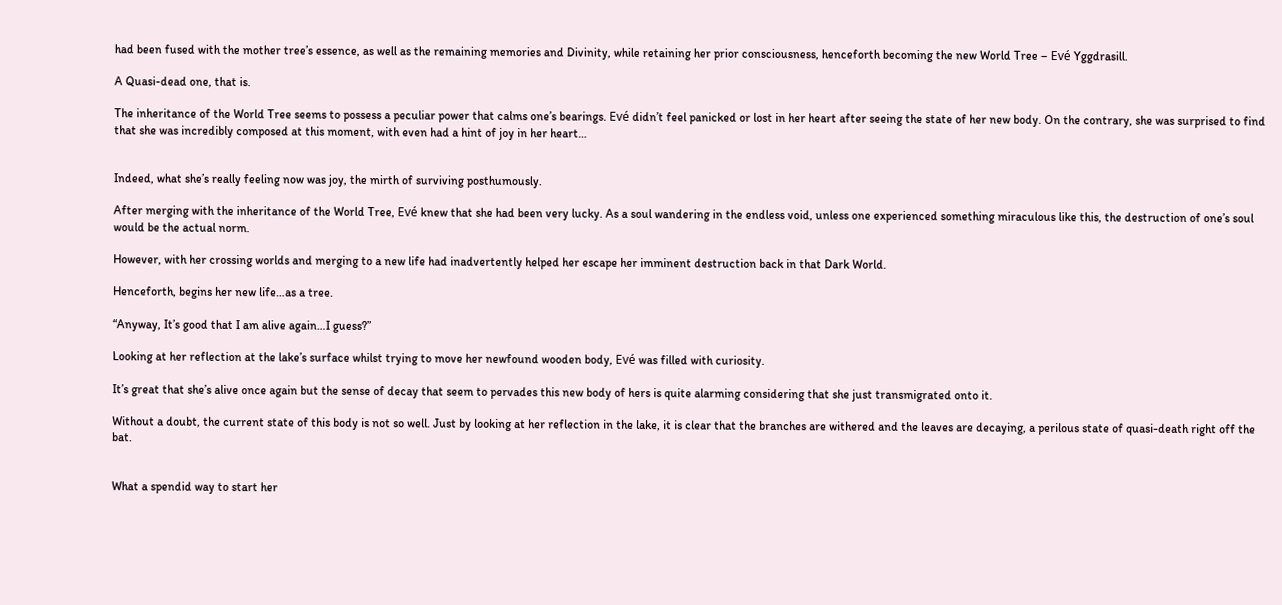had been fused with the mother tree’s essence, as well as the remaining memories and Divinity, while retaining her prior consciousness, henceforth becoming the new World Tree – Evé Yggdrasill.

A Quasi-dead one, that is.

The inheritance of the World Tree seems to possess a peculiar power that calms one’s bearings. Evé didn’t feel panicked or lost in her heart after seeing the state of her new body. On the contrary, she was surprised to find that she was incredibly composed at this moment, with even had a hint of joy in her heart…


Indeed, what she’s really feeling now was joy, the mirth of surviving posthumously.

After merging with the inheritance of the World Tree, Evé knew that she had been very lucky. As a soul wandering in the endless void, unless one experienced something miraculous like this, the destruction of one’s soul would be the actual norm.

However, with her crossing worlds and merging to a new life had inadvertently helped her escape her imminent destruction back in that Dark World.

Henceforth, begins her new life…as a tree.

“Anyway, It’s good that I am alive again…I guess?”

Looking at her reflection at the lake’s surface whilst trying to move her newfound wooden body, Evé was filled with curiosity.

It’s great that she’s alive once again but the sense of decay that seem to pervades this new body of hers is quite alarming considering that she just transmigrated onto it.

Without a doubt, the current state of this body is not so well. Just by looking at her reflection in the lake, it is clear that the branches are withered and the leaves are decaying, a perilous state of quasi-death right off the bat.


What a spendid way to start her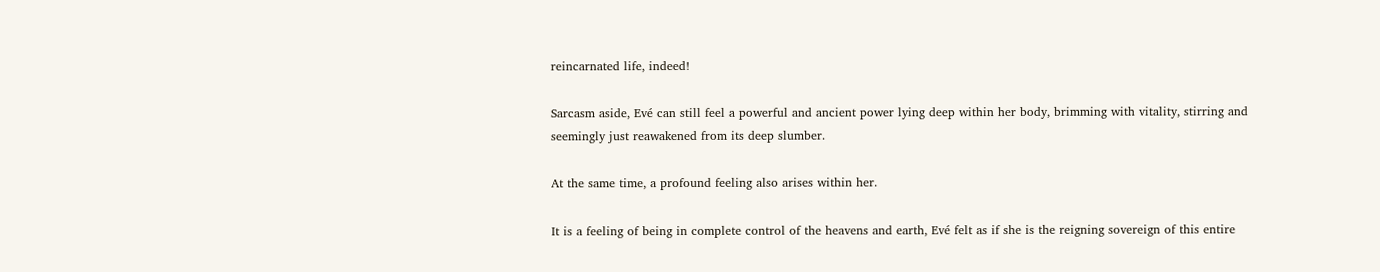reincarnated life, indeed!

Sarcasm aside, Evé can still feel a powerful and ancient power lying deep within her body, brimming with vitality, stirring and seemingly just reawakened from its deep slumber.

At the same time, a profound feeling also arises within her.

It is a feeling of being in complete control of the heavens and earth, Evé felt as if she is the reigning sovereign of this entire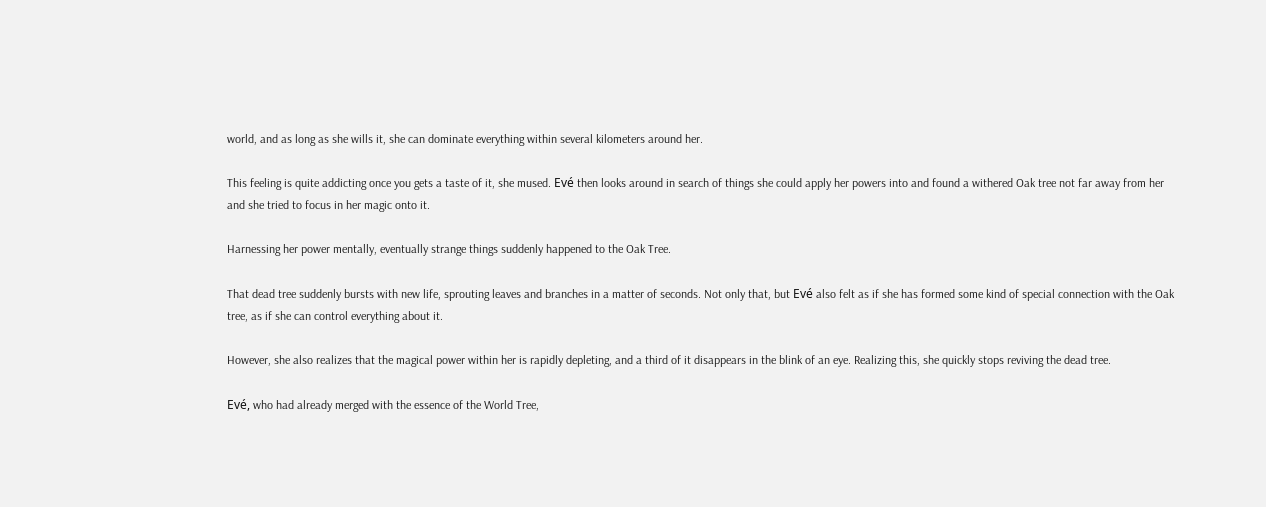world, and as long as she wills it, she can dominate everything within several kilometers around her.

This feeling is quite addicting once you gets a taste of it, she mused. Evé then looks around in search of things she could apply her powers into and found a withered Oak tree not far away from her and she tried to focus in her magic onto it.

Harnessing her power mentally, eventually strange things suddenly happened to the Oak Tree.

That dead tree suddenly bursts with new life, sprouting leaves and branches in a matter of seconds. Not only that, but Evé also felt as if she has formed some kind of special connection with the Oak tree, as if she can control everything about it.

However, she also realizes that the magical power within her is rapidly depleting, and a third of it disappears in the blink of an eye. Realizing this, she quickly stops reviving the dead tree.

Evé, who had already merged with the essence of the World Tree,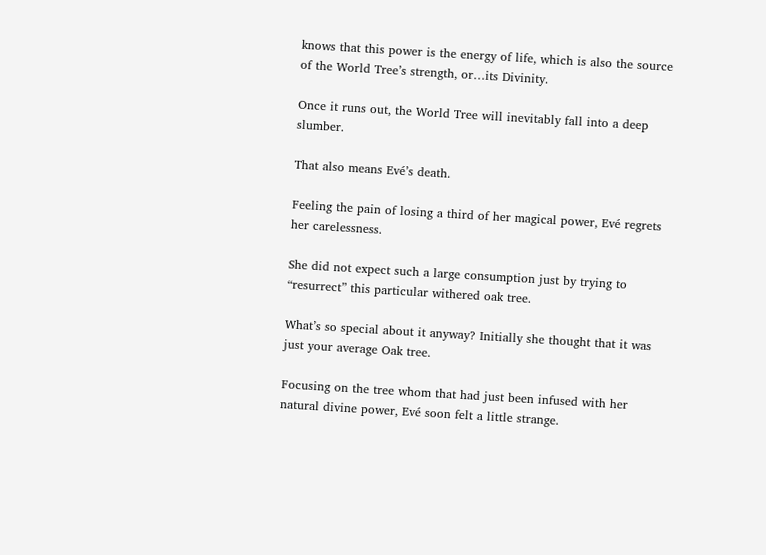knows that this power is the energy of life, which is also the source of the World Tree’s strength, or…its Divinity.

Once it runs out, the World Tree will inevitably fall into a deep slumber.

That also means Evé’s death.

Feeling the pain of losing a third of her magical power, Evé regrets her carelessness.

She did not expect such a large consumption just by trying to “resurrect” this particular withered oak tree.

What’s so special about it anyway? Initially she thought that it was just your average Oak tree.

Focusing on the tree whom that had just been infused with her natural divine power, Evé soon felt a little strange.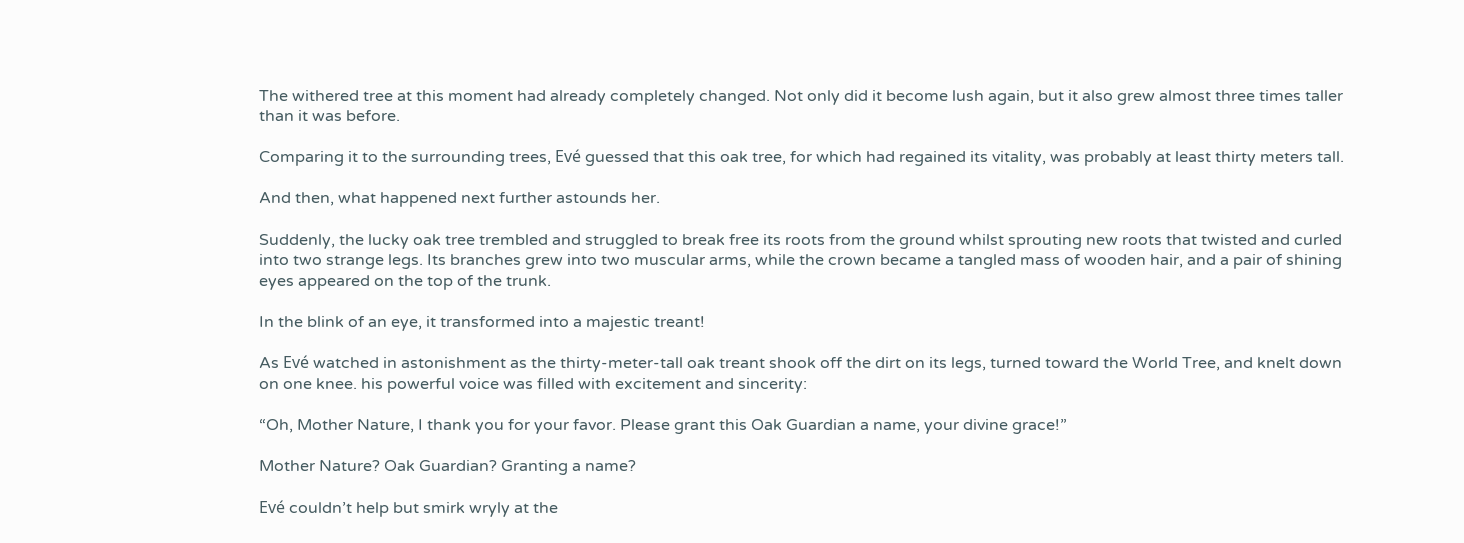The withered tree at this moment had already completely changed. Not only did it become lush again, but it also grew almost three times taller than it was before.

Comparing it to the surrounding trees, Evé guessed that this oak tree, for which had regained its vitality, was probably at least thirty meters tall.

And then, what happened next further astounds her.

Suddenly, the lucky oak tree trembled and struggled to break free its roots from the ground whilst sprouting new roots that twisted and curled into two strange legs. Its branches grew into two muscular arms, while the crown became a tangled mass of wooden hair, and a pair of shining eyes appeared on the top of the trunk.

In the blink of an eye, it transformed into a majestic treant!

As Evé watched in astonishment as the thirty-meter-tall oak treant shook off the dirt on its legs, turned toward the World Tree, and knelt down on one knee. his powerful voice was filled with excitement and sincerity:

“Oh, Mother Nature, I thank you for your favor. Please grant this Oak Guardian a name, your divine grace!”

Mother Nature? Oak Guardian? Granting a name?

Evé couldn’t help but smirk wryly at the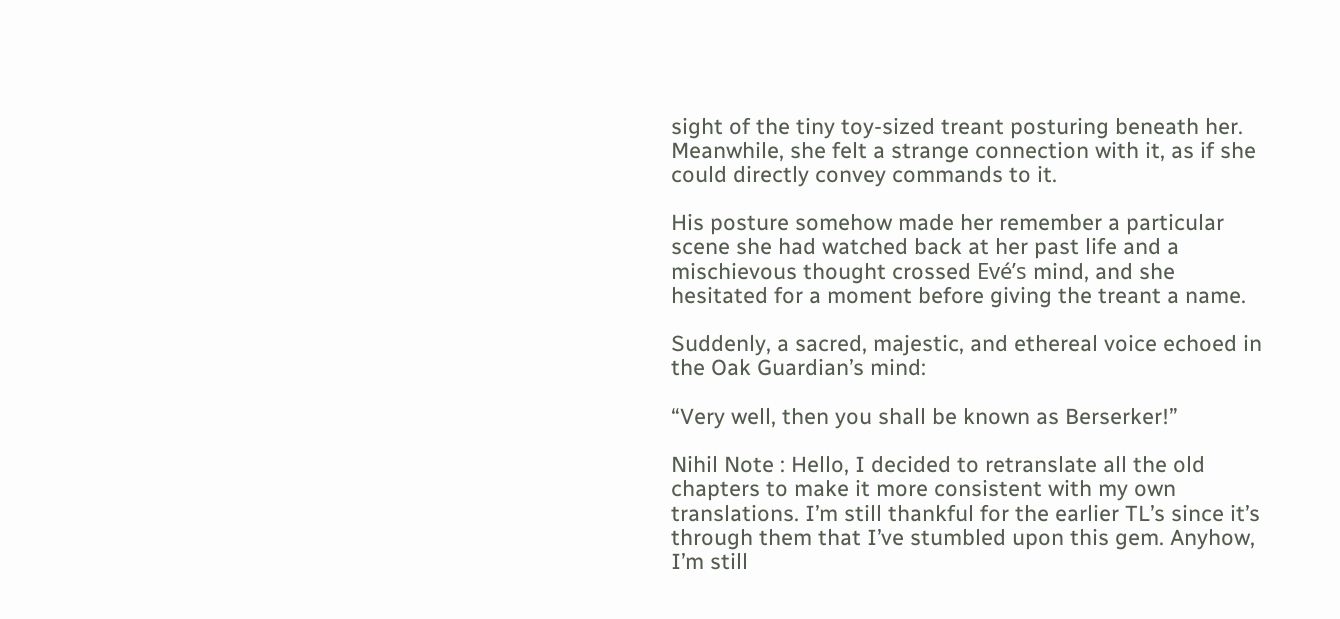sight of the tiny toy-sized treant posturing beneath her. Meanwhile, she felt a strange connection with it, as if she could directly convey commands to it.

His posture somehow made her remember a particular scene she had watched back at her past life and a mischievous thought crossed Evé’s mind, and she hesitated for a moment before giving the treant a name.

Suddenly, a sacred, majestic, and ethereal voice echoed in the Oak Guardian’s mind:

“Very well, then you shall be known as Berserker!”

Nihil Note : Hello, I decided to retranslate all the old chapters to make it more consistent with my own translations. I’m still thankful for the earlier TL’s since it’s through them that I’ve stumbled upon this gem. Anyhow, I’m still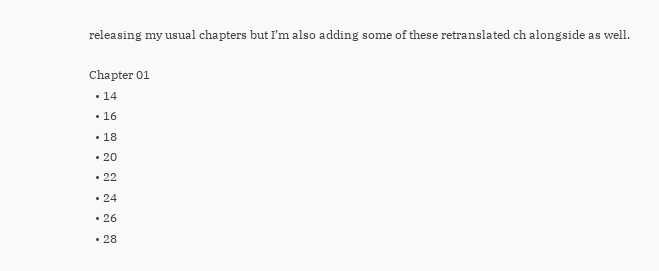releasing my usual chapters but I’m also adding some of these retranslated ch alongside as well.

Chapter 01
  • 14
  • 16
  • 18
  • 20
  • 22
  • 24
  • 26
  • 28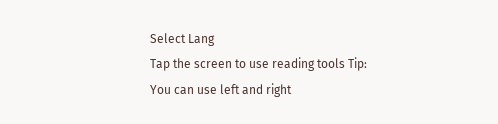Select Lang
Tap the screen to use reading tools Tip: You can use left and right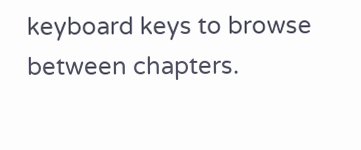keyboard keys to browse between chapters.